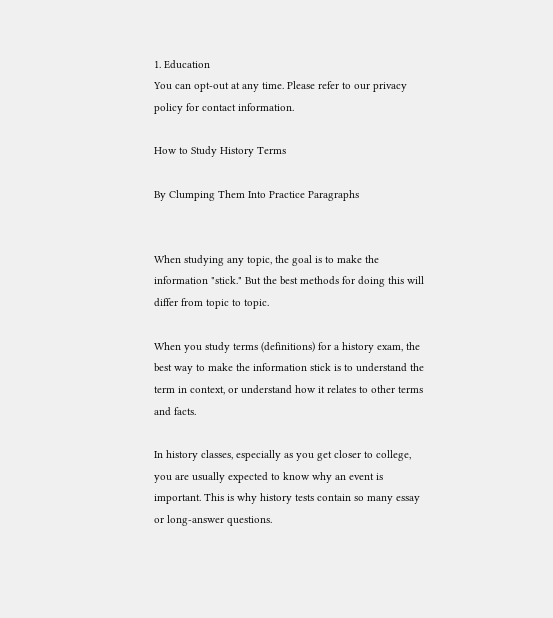1. Education
You can opt-out at any time. Please refer to our privacy policy for contact information.

How to Study History Terms

By Clumping Them Into Practice Paragraphs


When studying any topic, the goal is to make the information "stick." But the best methods for doing this will differ from topic to topic.

When you study terms (definitions) for a history exam, the best way to make the information stick is to understand the term in context, or understand how it relates to other terms and facts.

In history classes, especially as you get closer to college, you are usually expected to know why an event is important. This is why history tests contain so many essay or long-answer questions.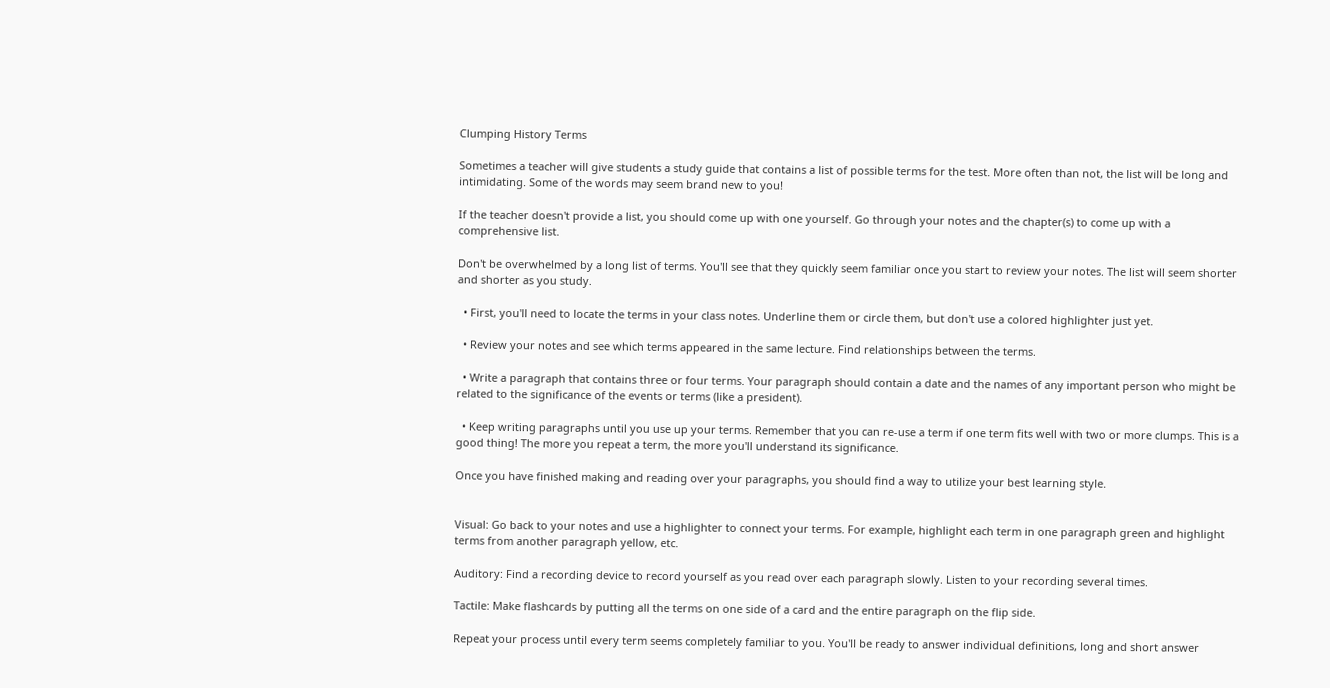Clumping History Terms

Sometimes a teacher will give students a study guide that contains a list of possible terms for the test. More often than not, the list will be long and intimidating. Some of the words may seem brand new to you!

If the teacher doesn't provide a list, you should come up with one yourself. Go through your notes and the chapter(s) to come up with a comprehensive list.

Don't be overwhelmed by a long list of terms. You'll see that they quickly seem familiar once you start to review your notes. The list will seem shorter and shorter as you study.

  • First, you'll need to locate the terms in your class notes. Underline them or circle them, but don't use a colored highlighter just yet.

  • Review your notes and see which terms appeared in the same lecture. Find relationships between the terms.

  • Write a paragraph that contains three or four terms. Your paragraph should contain a date and the names of any important person who might be related to the significance of the events or terms (like a president).

  • Keep writing paragraphs until you use up your terms. Remember that you can re-use a term if one term fits well with two or more clumps. This is a good thing! The more you repeat a term, the more you'll understand its significance.

Once you have finished making and reading over your paragraphs, you should find a way to utilize your best learning style.


Visual: Go back to your notes and use a highlighter to connect your terms. For example, highlight each term in one paragraph green and highlight terms from another paragraph yellow, etc.

Auditory: Find a recording device to record yourself as you read over each paragraph slowly. Listen to your recording several times.

Tactile: Make flashcards by putting all the terms on one side of a card and the entire paragraph on the flip side.

Repeat your process until every term seems completely familiar to you. You'll be ready to answer individual definitions, long and short answer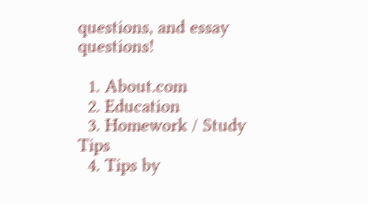questions, and essay questions!

  1. About.com
  2. Education
  3. Homework / Study Tips
  4. Tips by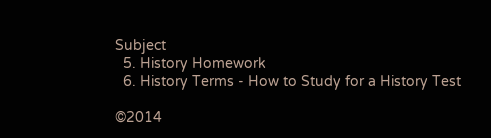Subject
  5. History Homework
  6. History Terms - How to Study for a History Test

©2014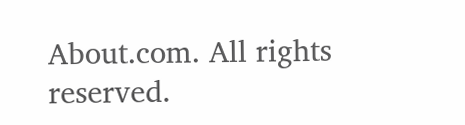About.com. All rights reserved.